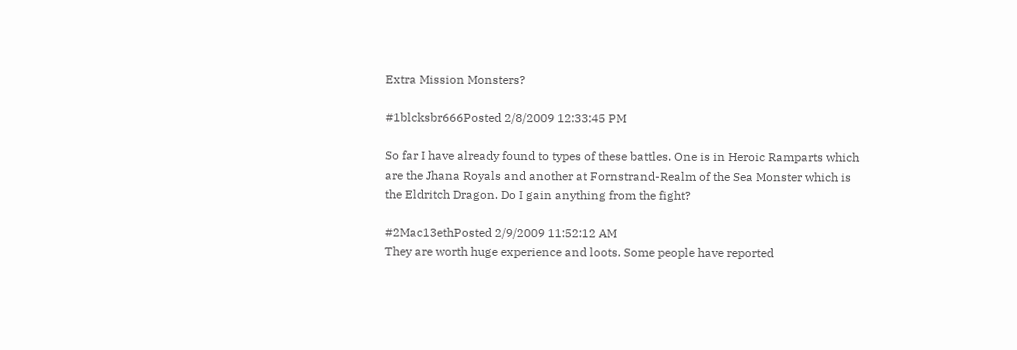Extra Mission Monsters?

#1blcksbr666Posted 2/8/2009 12:33:45 PM

So far I have already found to types of these battles. One is in Heroic Ramparts which are the Jhana Royals and another at Fornstrand-Realm of the Sea Monster which is the Eldritch Dragon. Do I gain anything from the fight?

#2Mac13ethPosted 2/9/2009 11:52:12 AM
They are worth huge experience and loots. Some people have reported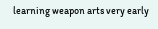learning weapon arts very early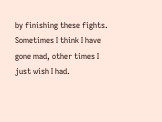by finishing these fights.
Sometimes I think I have gone mad, other times I just wish I had.